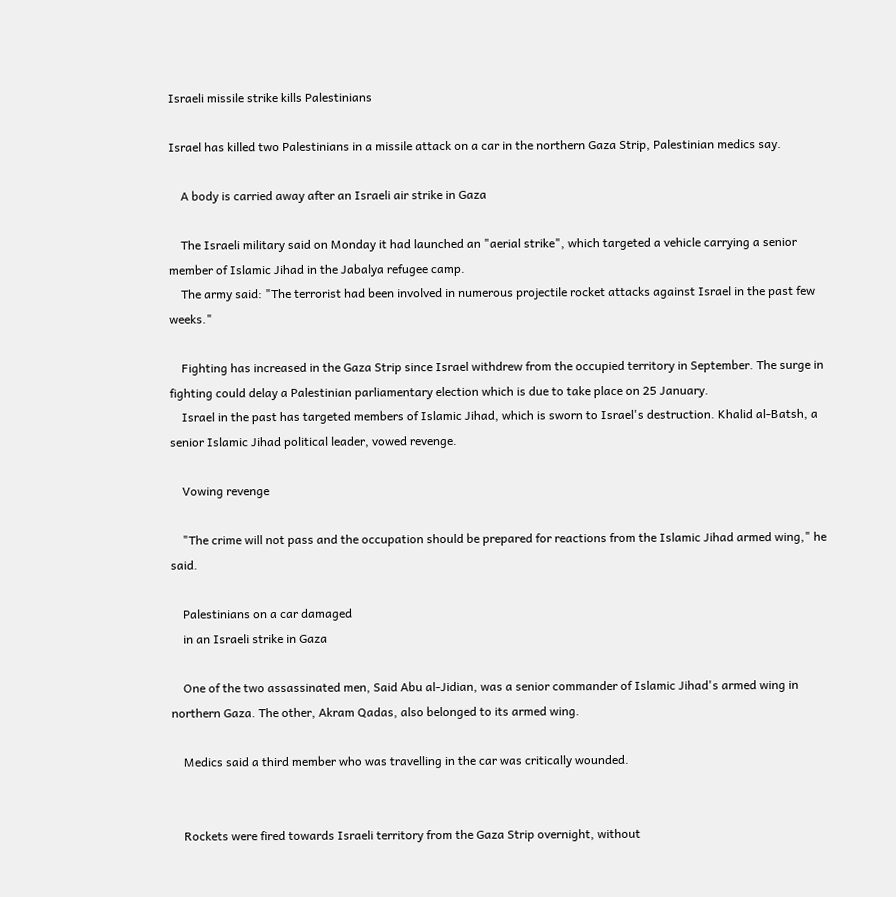Israeli missile strike kills Palestinians

Israel has killed two Palestinians in a missile attack on a car in the northern Gaza Strip, Palestinian medics say.

    A body is carried away after an Israeli air strike in Gaza

    The Israeli military said on Monday it had launched an "aerial strike", which targeted a vehicle carrying a senior member of Islamic Jihad in the Jabalya refugee camp.
    The army said: "The terrorist had been involved in numerous projectile rocket attacks against Israel in the past few weeks."

    Fighting has increased in the Gaza Strip since Israel withdrew from the occupied territory in September. The surge in fighting could delay a Palestinian parliamentary election which is due to take place on 25 January.
    Israel in the past has targeted members of Islamic Jihad, which is sworn to Israel's destruction. Khalid al-Batsh, a senior Islamic Jihad political leader, vowed revenge.

    Vowing revenge

    "The crime will not pass and the occupation should be prepared for reactions from the Islamic Jihad armed wing," he said.

    Palestinians on a car damaged
    in an Israeli strike in Gaza

    One of the two assassinated men, Said Abu al-Jidian, was a senior commander of Islamic Jihad's armed wing in northern Gaza. The other, Akram Qadas, also belonged to its armed wing.

    Medics said a third member who was travelling in the car was critically wounded.


    Rockets were fired towards Israeli territory from the Gaza Strip overnight, without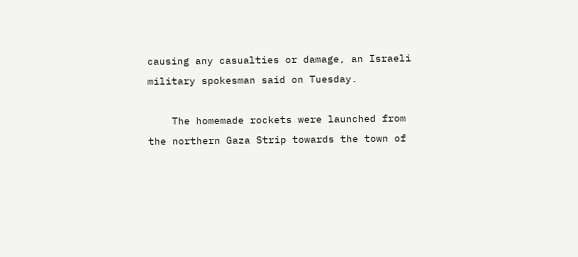causing any casualties or damage, an Israeli military spokesman said on Tuesday.

    The homemade rockets were launched from the northern Gaza Strip towards the town of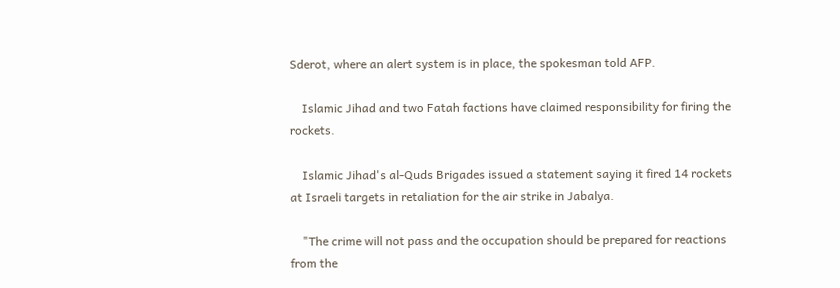Sderot, where an alert system is in place, the spokesman told AFP.

    Islamic Jihad and two Fatah factions have claimed responsibility for firing the rockets.

    Islamic Jihad's al-Quds Brigades issued a statement saying it fired 14 rockets at Israeli targets in retaliation for the air strike in Jabalya.

    "The crime will not pass and the occupation should be prepared for reactions from the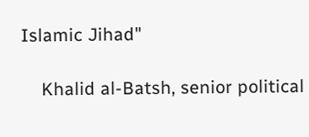Islamic Jihad"

    Khalid al-Batsh, senior political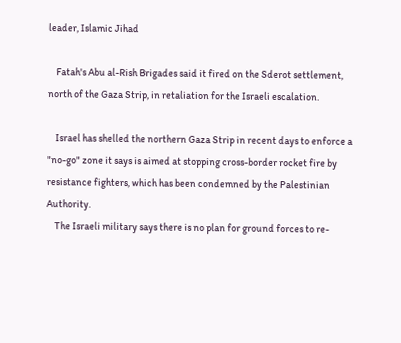leader, Islamic Jihad

    Fatah's Abu al-Rish Brigades said it fired on the Sderot settlement, north of the Gaza Strip, in retaliation for the Israeli escalation.

    Israel has shelled the northern Gaza Strip in recent days to enforce a "no-go" zone it says is aimed at stopping cross-border rocket fire by resistance fighters, which has been condemned by the Palestinian Authority.
    The Israeli military says there is no plan for ground forces to re-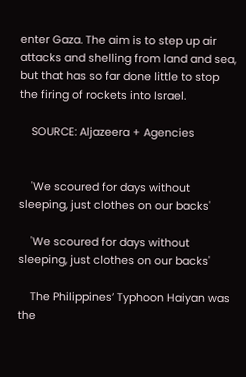enter Gaza. The aim is to step up air attacks and shelling from land and sea, but that has so far done little to stop the firing of rockets into Israel.

    SOURCE: Aljazeera + Agencies


    'We scoured for days without sleeping, just clothes on our backs'

    'We scoured for days without sleeping, just clothes on our backs'

    The Philippines’ Typhoon Haiyan was the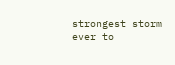strongest storm ever to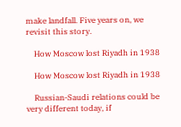make landfall. Five years on, we revisit this story.

    How Moscow lost Riyadh in 1938

    How Moscow lost Riyadh in 1938

    Russian-Saudi relations could be very different today, if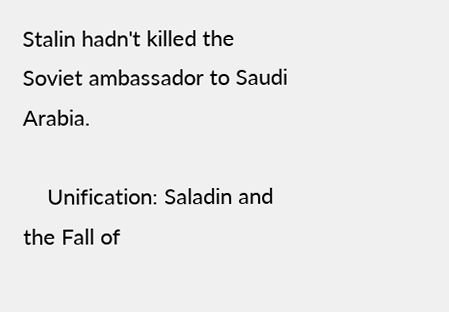Stalin hadn't killed the Soviet ambassador to Saudi Arabia.

    Unification: Saladin and the Fall of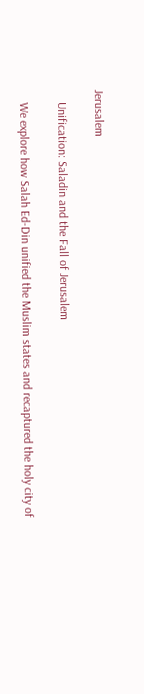Jerusalem

    Unification: Saladin and the Fall of Jerusalem

    We explore how Salah Ed-Din unified the Muslim states and recaptured the holy city of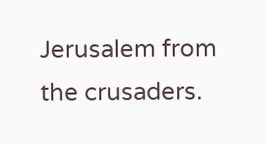Jerusalem from the crusaders.